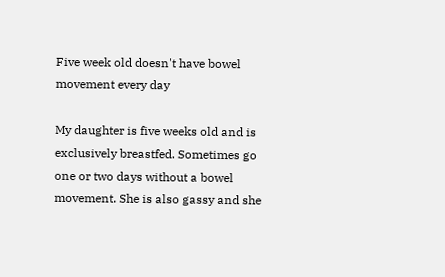Five week old doesn't have bowel movement every day

My daughter is five weeks old and is exclusively breastfed. Sometimes go one or two days without a bowel movement. She is also gassy and she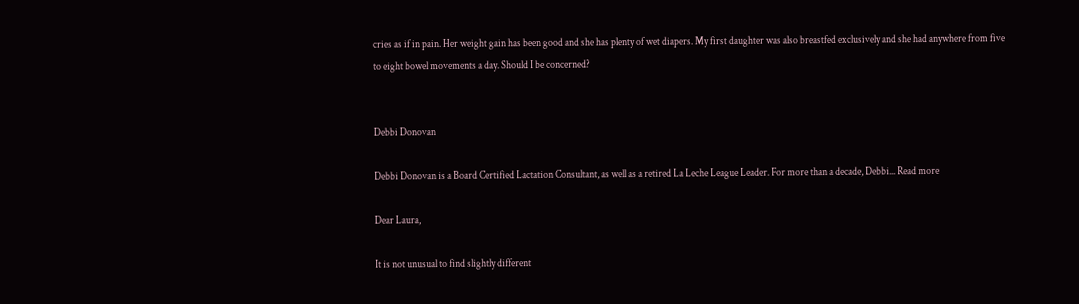cries as if in pain. Her weight gain has been good and she has plenty of wet diapers. My first daughter was also breastfed exclusively and she had anywhere from five to eight bowel movements a day. Should I be concerned?


Debbi Donovan

Debbi Donovan is a Board Certified Lactation Consultant, as well as a retired La Leche League Leader. For more than a decade, Debbi... Read more

Dear Laura,

It is not unusual to find slightly different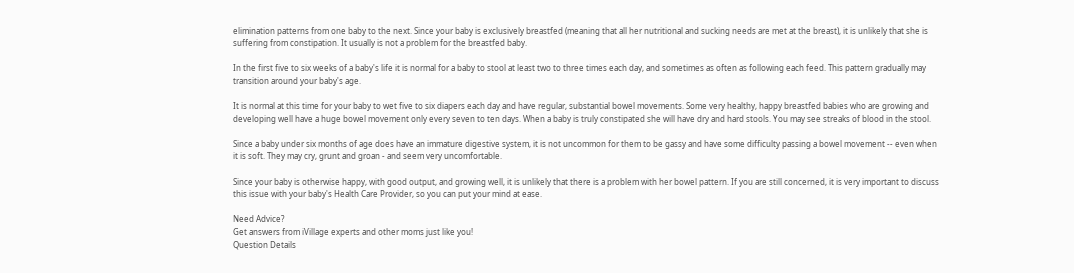elimination patterns from one baby to the next. Since your baby is exclusively breastfed (meaning that all her nutritional and sucking needs are met at the breast), it is unlikely that she is suffering from constipation. It usually is not a problem for the breastfed baby.

In the first five to six weeks of a baby's life it is normal for a baby to stool at least two to three times each day, and sometimes as often as following each feed. This pattern gradually may transition around your baby's age.

It is normal at this time for your baby to wet five to six diapers each day and have regular, substantial bowel movements. Some very healthy, happy breastfed babies who are growing and developing well have a huge bowel movement only every seven to ten days. When a baby is truly constipated she will have dry and hard stools. You may see streaks of blood in the stool.

Since a baby under six months of age does have an immature digestive system, it is not uncommon for them to be gassy and have some difficulty passing a bowel movement -- even when it is soft. They may cry, grunt and groan - and seem very uncomfortable.

Since your baby is otherwise happy, with good output, and growing well, it is unlikely that there is a problem with her bowel pattern. If you are still concerned, it is very important to discuss this issue with your baby's Health Care Provider, so you can put your mind at ease.

Need Advice?
Get answers from iVillage experts and other moms just like you!
Question Details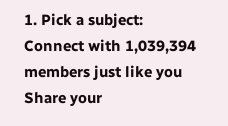1. Pick a subject:
Connect with 1,039,394 members just like you
Share your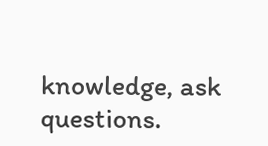knowledge, ask questions.